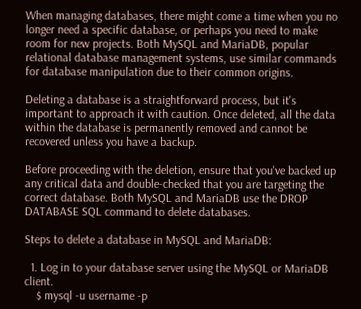When managing databases, there might come a time when you no longer need a specific database, or perhaps you need to make room for new projects. Both MySQL and MariaDB, popular relational database management systems, use similar commands for database manipulation due to their common origins.

Deleting a database is a straightforward process, but it's important to approach it with caution. Once deleted, all the data within the database is permanently removed and cannot be recovered unless you have a backup.

Before proceeding with the deletion, ensure that you've backed up any critical data and double-checked that you are targeting the correct database. Both MySQL and MariaDB use the DROP DATABASE SQL command to delete databases.

Steps to delete a database in MySQL and MariaDB:

  1. Log in to your database server using the MySQL or MariaDB client.
    $ mysql -u username -p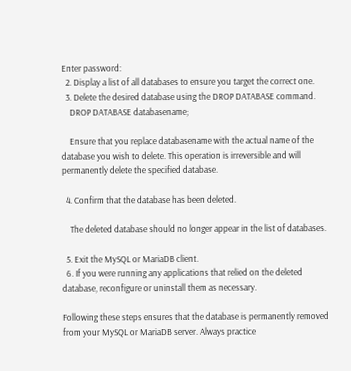Enter password:
  2. Display a list of all databases to ensure you target the correct one.
  3. Delete the desired database using the DROP DATABASE command.
    DROP DATABASE databasename;

    Ensure that you replace databasename with the actual name of the database you wish to delete. This operation is irreversible and will permanently delete the specified database.

  4. Confirm that the database has been deleted.

    The deleted database should no longer appear in the list of databases.

  5. Exit the MySQL or MariaDB client.
  6. If you were running any applications that relied on the deleted database, reconfigure or uninstall them as necessary.

Following these steps ensures that the database is permanently removed from your MySQL or MariaDB server. Always practice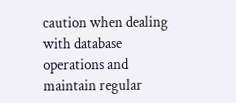caution when dealing with database operations and maintain regular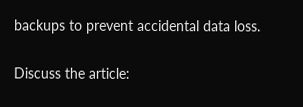backups to prevent accidental data loss.

Discuss the article: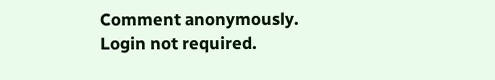Comment anonymously. Login not required.